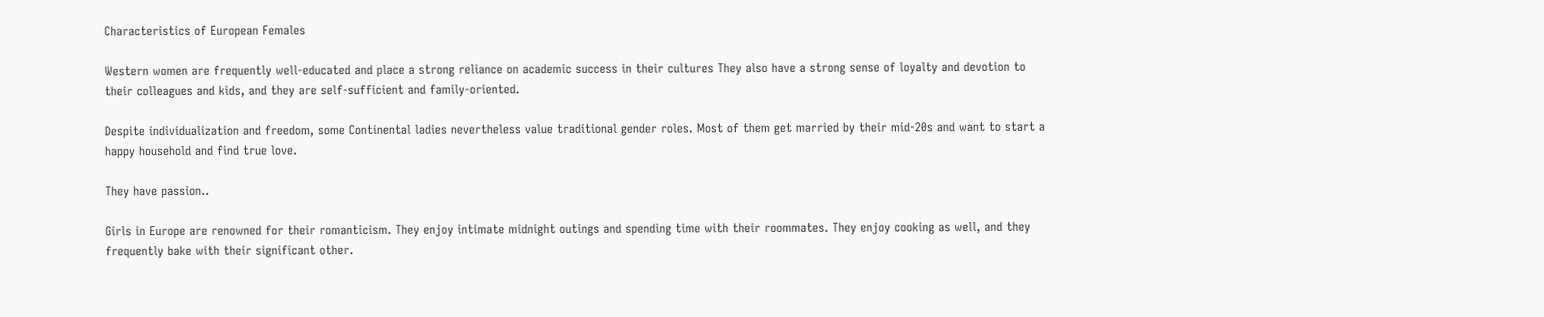Characteristics of European Females

Western women are frequently well-educated and place a strong reliance on academic success in their cultures They also have a strong sense of loyalty and devotion to their colleagues and kids, and they are self-sufficient and family-oriented.

Despite individualization and freedom, some Continental ladies nevertheless value traditional gender roles. Most of them get married by their mid-20s and want to start a happy household and find true love.

They have passion..

Girls in Europe are renowned for their romanticism. They enjoy intimate midnight outings and spending time with their roommates. They enjoy cooking as well, and they frequently bake with their significant other.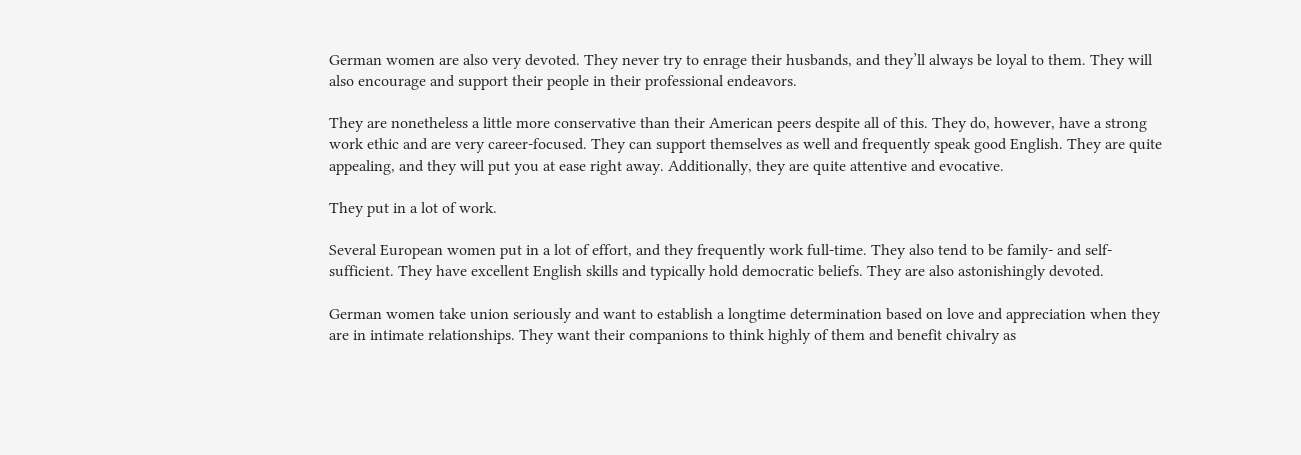German women are also very devoted. They never try to enrage their husbands, and they’ll always be loyal to them. They will also encourage and support their people in their professional endeavors.

They are nonetheless a little more conservative than their American peers despite all of this. They do, however, have a strong work ethic and are very career-focused. They can support themselves as well and frequently speak good English. They are quite appealing, and they will put you at ease right away. Additionally, they are quite attentive and evocative.

They put in a lot of work.

Several European women put in a lot of effort, and they frequently work full-time. They also tend to be family- and self-sufficient. They have excellent English skills and typically hold democratic beliefs. They are also astonishingly devoted.

German women take union seriously and want to establish a longtime determination based on love and appreciation when they are in intimate relationships. They want their companions to think highly of them and benefit chivalry as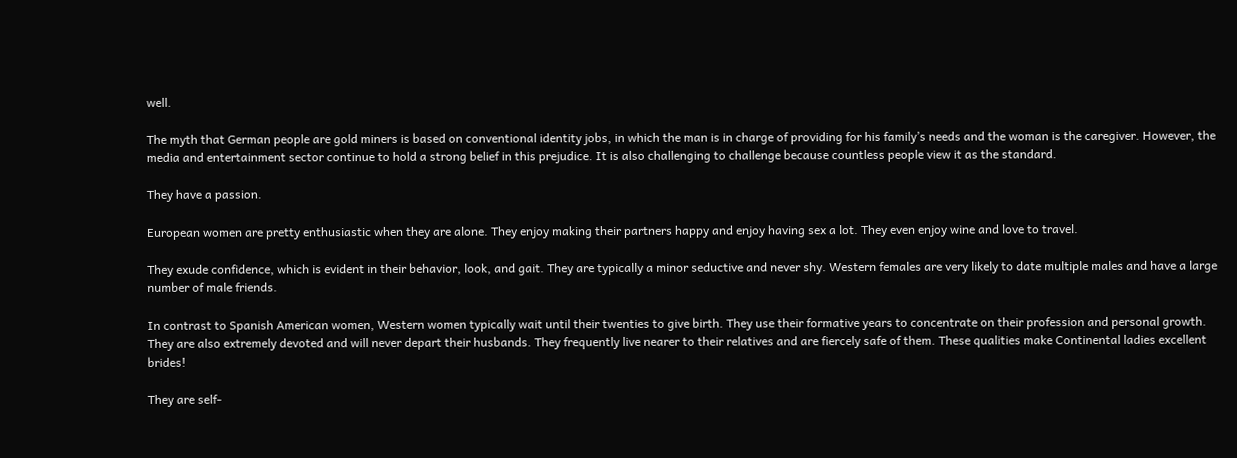well.

The myth that German people are gold miners is based on conventional identity jobs, in which the man is in charge of providing for his family’s needs and the woman is the caregiver. However, the media and entertainment sector continue to hold a strong belief in this prejudice. It is also challenging to challenge because countless people view it as the standard.

They have a passion.

European women are pretty enthusiastic when they are alone. They enjoy making their partners happy and enjoy having sex a lot. They even enjoy wine and love to travel.

They exude confidence, which is evident in their behavior, look, and gait. They are typically a minor seductive and never shy. Western females are very likely to date multiple males and have a large number of male friends.

In contrast to Spanish American women, Western women typically wait until their twenties to give birth. They use their formative years to concentrate on their profession and personal growth. They are also extremely devoted and will never depart their husbands. They frequently live nearer to their relatives and are fiercely safe of them. These qualities make Continental ladies excellent brides!

They are self-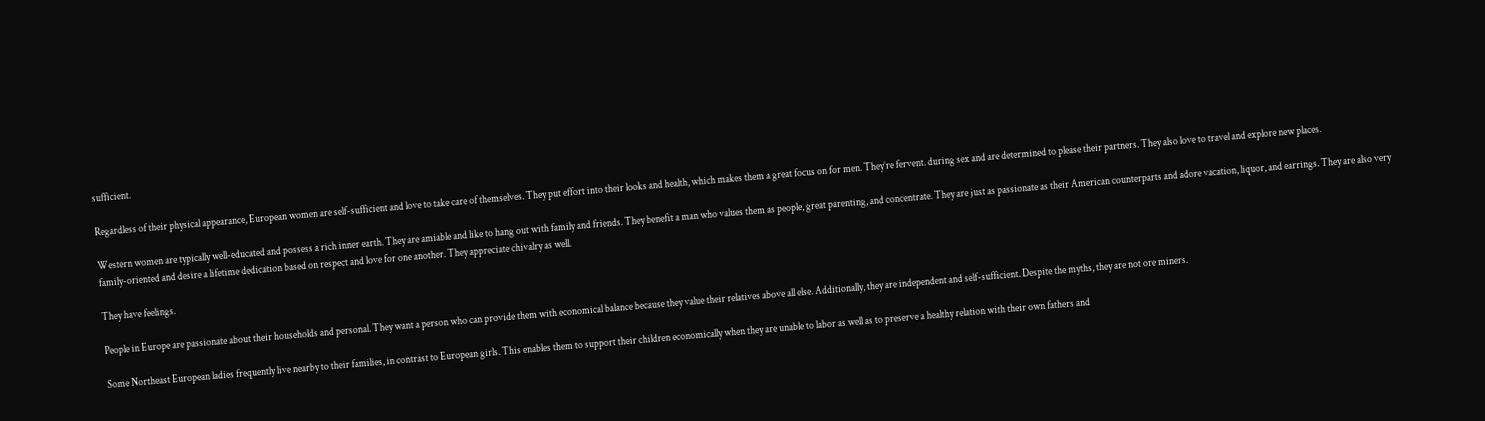sufficient.

Regardless of their physical appearance, European women are self-sufficient and love to take care of themselves. They put effort into their looks and health, which makes them a great focus on for men. They’re fervent. during sex and are determined to please their partners. They also love to travel and explore new places.

Western women are typically well-educated and possess a rich inner earth. They are amiable and like to hang out with family and friends. They benefit a man who values them as people, great parenting, and concentrate. They are just as passionate as their American counterparts and adore vacation, liquor, and earrings. They are also very family-oriented and desire a lifetime dedication based on respect and love for one another. They appreciate chivalry as well.

They have feelings.

People in Europe are passionate about their households and personal. They want a person who can provide them with economical balance because they value their relatives above all else. Additionally, they are independent and self-sufficient. Despite the myths, they are not ore miners.

Some Northeast European ladies frequently live nearby to their families, in contrast to European girls. This enables them to support their children economically when they are unable to labor as well as to preserve a healthy relation with their own fathers and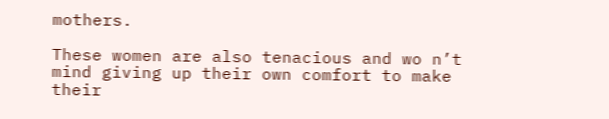mothers.

These women are also tenacious and wo n’t mind giving up their own comfort to make their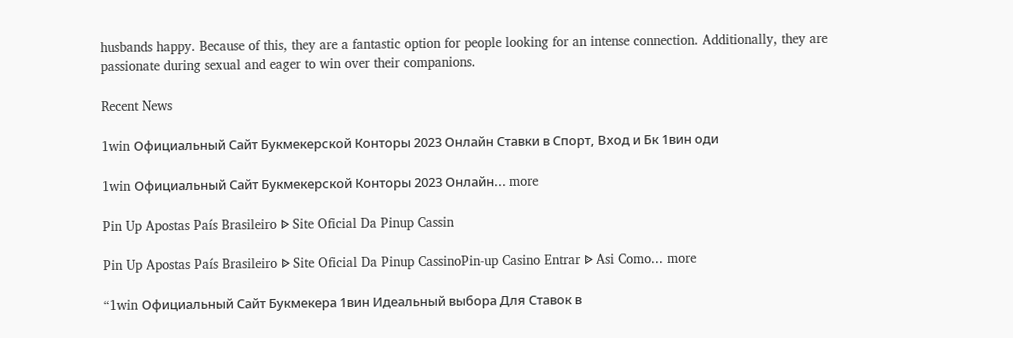husbands happy. Because of this, they are a fantastic option for people looking for an intense connection. Additionally, they are passionate during sexual and eager to win over their companions.

Recent News

1win Официальный Сайт Букмекерской Конторы 2023 Онлайн Ставки в Спорт, Вход и Бк 1вин оди

1win Официальный Сайт Букмекерской Конторы 2023 Онлайн... more

Pin Up Apostas País Brasileiro ᐉ Site Oficial Da Pinup Cassin

Pin Up Apostas País Brasileiro ᐉ Site Oficial Da Pinup CassinoPin-up Casino Entrar ᐉ Asi Como... more

“1win Официальный Сайт Букмекера 1вин Идеальный выбора Для Ставок в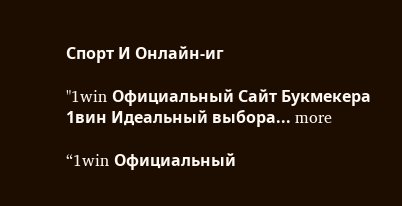Спорт И Онлайн-иг

"1win Официальный Сайт Букмекера 1вин Идеальный выбора... more

“1win Официальный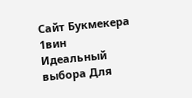Сайт Букмекера 1вин Идеальный выбора Для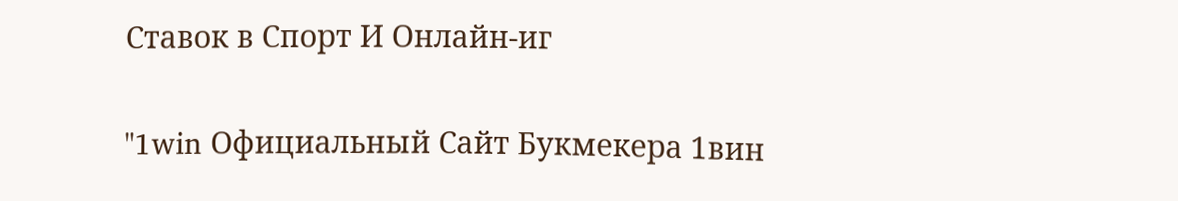Ставок в Спорт И Онлайн-иг

"1win Официальный Сайт Букмекера 1вин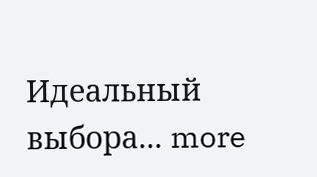Идеальный выбора... more